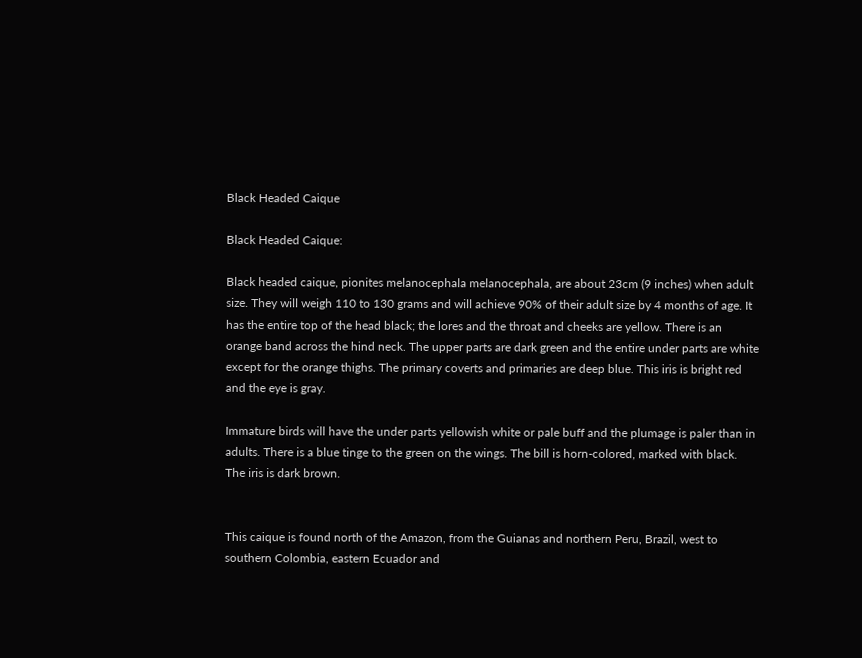Black Headed Caique

Black Headed Caique:

Black headed caique, pionites melanocephala melanocephala, are about 23cm (9 inches) when adult size. They will weigh 110 to 130 grams and will achieve 90% of their adult size by 4 months of age. It has the entire top of the head black; the lores and the throat and cheeks are yellow. There is an orange band across the hind neck. The upper parts are dark green and the entire under parts are white except for the orange thighs. The primary coverts and primaries are deep blue. This iris is bright red and the eye is gray.

Immature birds will have the under parts yellowish white or pale buff and the plumage is paler than in adults. There is a blue tinge to the green on the wings. The bill is horn-colored, marked with black. The iris is dark brown.


This caique is found north of the Amazon, from the Guianas and northern Peru, Brazil, west to southern Colombia, eastern Ecuador and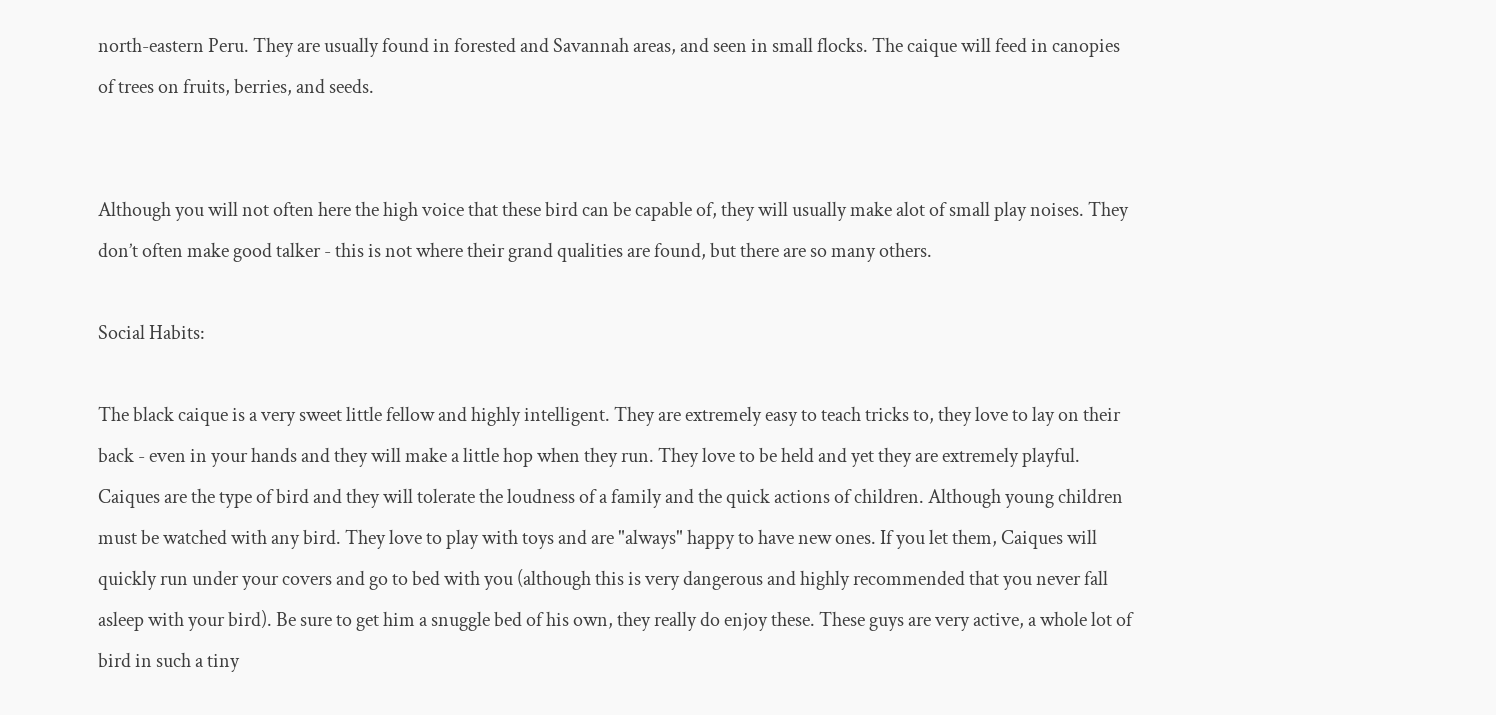north-eastern Peru. They are usually found in forested and Savannah areas, and seen in small flocks. The caique will feed in canopies of trees on fruits, berries, and seeds.


Although you will not often here the high voice that these bird can be capable of, they will usually make alot of small play noises. They don’t often make good talker - this is not where their grand qualities are found, but there are so many others.

Social Habits:

The black caique is a very sweet little fellow and highly intelligent. They are extremely easy to teach tricks to, they love to lay on their back - even in your hands and they will make a little hop when they run. They love to be held and yet they are extremely playful. Caiques are the type of bird and they will tolerate the loudness of a family and the quick actions of children. Although young children must be watched with any bird. They love to play with toys and are "always" happy to have new ones. If you let them, Caiques will quickly run under your covers and go to bed with you (although this is very dangerous and highly recommended that you never fall asleep with your bird). Be sure to get him a snuggle bed of his own, they really do enjoy these. These guys are very active, a whole lot of bird in such a tiny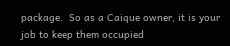package.  So as a Caique owner, it is your job to keep them occupied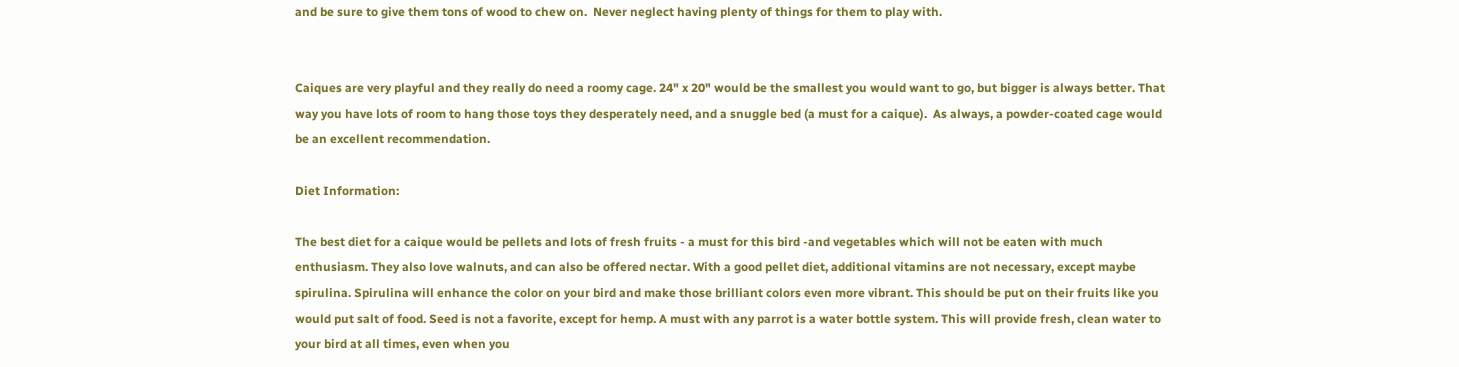and be sure to give them tons of wood to chew on.  Never neglect having plenty of things for them to play with.


Caiques are very playful and they really do need a roomy cage. 24" x 20" would be the smallest you would want to go, but bigger is always better. That way you have lots of room to hang those toys they desperately need, and a snuggle bed (a must for a caique).  As always, a powder-coated cage would be an excellent recommendation.

Diet Information:

The best diet for a caique would be pellets and lots of fresh fruits - a must for this bird -and vegetables which will not be eaten with much enthusiasm. They also love walnuts, and can also be offered nectar. With a good pellet diet, additional vitamins are not necessary, except maybe spirulina. Spirulina will enhance the color on your bird and make those brilliant colors even more vibrant. This should be put on their fruits like you would put salt of food. Seed is not a favorite, except for hemp. A must with any parrot is a water bottle system. This will provide fresh, clean water to your bird at all times, even when you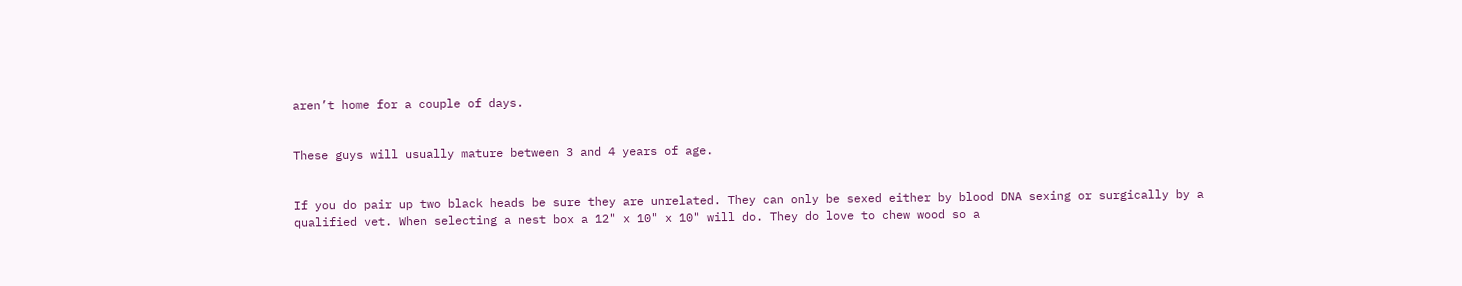aren’t home for a couple of days.


These guys will usually mature between 3 and 4 years of age.


If you do pair up two black heads be sure they are unrelated. They can only be sexed either by blood DNA sexing or surgically by a qualified vet. When selecting a nest box a 12" x 10" x 10" will do. They do love to chew wood so a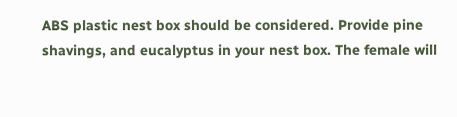ABS plastic nest box should be considered. Provide pine shavings, and eucalyptus in your nest box. The female will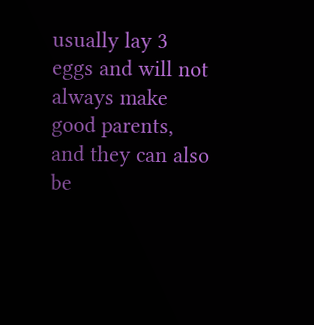usually lay 3 eggs and will not always make good parents, and they can also be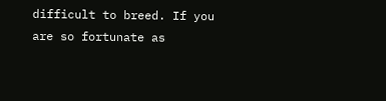difficult to breed. If you are so fortunate as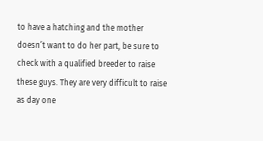to have a hatching and the mother doesn’t want to do her part, be sure to check with a qualified breeder to raise these guys. They are very difficult to raise as day one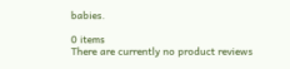babies.

0 items
There are currently no product reviews